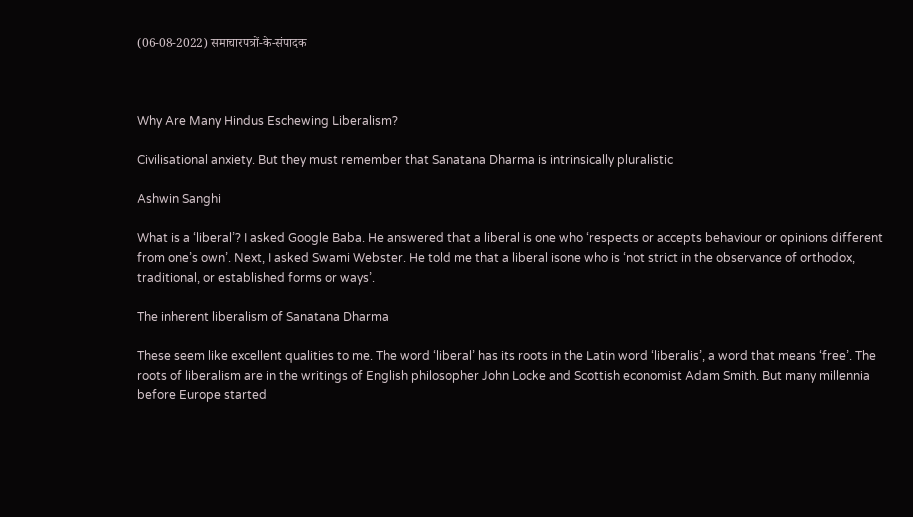(06-08-2022) समाचारपत्रों-के-संपादक



Why Are Many Hindus Eschewing Liberalism?

Civilisational anxiety. But they must remember that Sanatana Dharma is intrinsically pluralistic

Ashwin Sanghi

What is a ‘liberal’? I asked Google Baba. He answered that a liberal is one who ‘respects or accepts behaviour or opinions different from one’s own’. Next, I asked Swami Webster. He told me that a liberal isone who is ‘not strict in the observance of orthodox, traditional, or established forms or ways’.

The inherent liberalism of Sanatana Dharma

These seem like excellent qualities to me. The word ‘liberal’ has its roots in the Latin word ‘liberalis’, a word that means ‘free’. The roots of liberalism are in the writings of English philosopher John Locke and Scottish economist Adam Smith. But many millennia before Europe started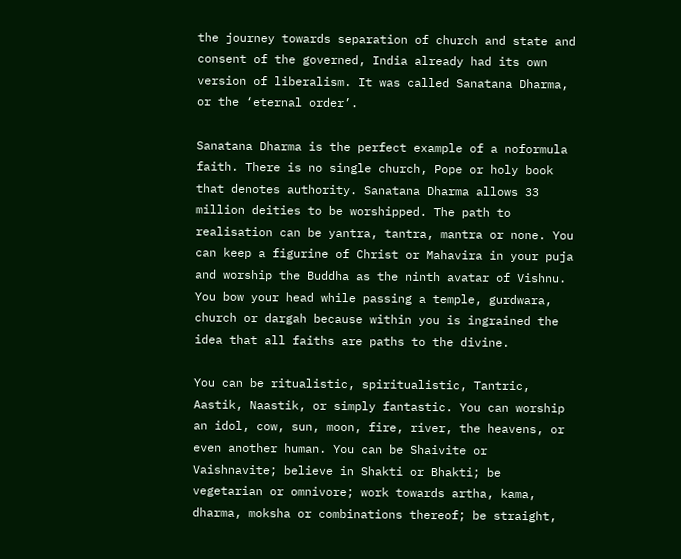the journey towards separation of church and state and consent of the governed, India already had its own version of liberalism. It was called Sanatana Dharma, or the ‘eternal order’.

Sanatana Dharma is the perfect example of a noformula faith. There is no single church, Pope or holy book that denotes authority. Sanatana Dharma allows 33 million deities to be worshipped. The path to realisation can be yantra, tantra, mantra or none. You can keep a figurine of Christ or Mahavira in your puja and worship the Buddha as the ninth avatar of Vishnu. You bow your head while passing a temple, gurdwara, church or dargah because within you is ingrained the idea that all faiths are paths to the divine.

You can be ritualistic, spiritualistic, Tantric, Aastik, Naastik, or simply fantastic. You can worship an idol, cow, sun, moon, fire, river, the heavens, or even another human. You can be Shaivite or Vaishnavite; believe in Shakti or Bhakti; be vegetarian or omnivore; work towards artha, kama, dharma, moksha or combinations thereof; be straight,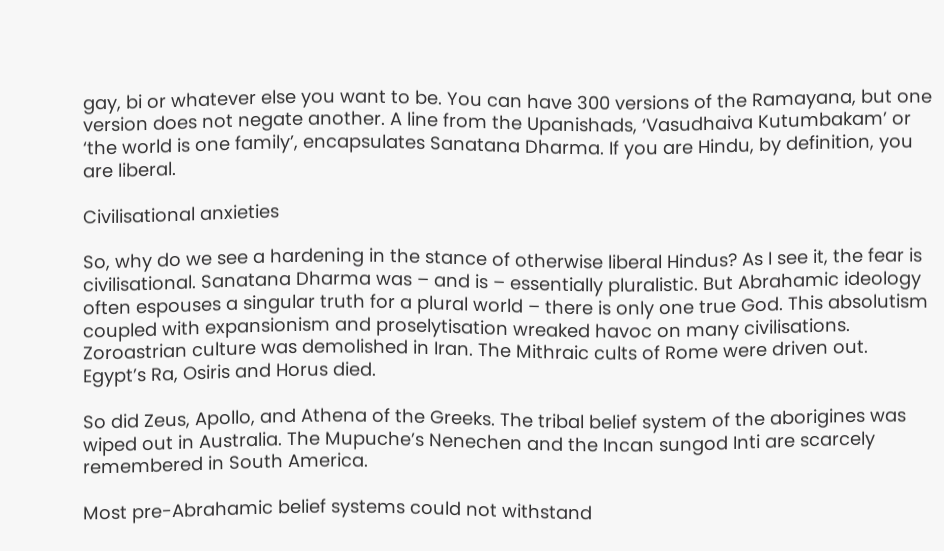gay, bi or whatever else you want to be. You can have 300 versions of the Ramayana, but one version does not negate another. A line from the Upanishads, ‘Vasudhaiva Kutumbakam’ or ‘the world is one family’, encapsulates Sanatana Dharma. If you are Hindu, by definition, you are liberal.

Civilisational anxieties

So, why do we see a hardening in the stance of otherwise liberal Hindus? As I see it, the fear is civilisational. Sanatana Dharma was – and is – essentially pluralistic. But Abrahamic ideology often espouses a singular truth for a plural world – there is only one true God. This absolutism coupled with expansionism and proselytisation wreaked havoc on many civilisations. Zoroastrian culture was demolished in Iran. The Mithraic cults of Rome were driven out. Egypt’s Ra, Osiris and Horus died.

So did Zeus, Apollo, and Athena of the Greeks. The tribal belief system of the aborigines was wiped out in Australia. The Mupuche’s Nenechen and the Incan sungod Inti are scarcely remembered in South America.

Most pre-Abrahamic belief systems could not withstand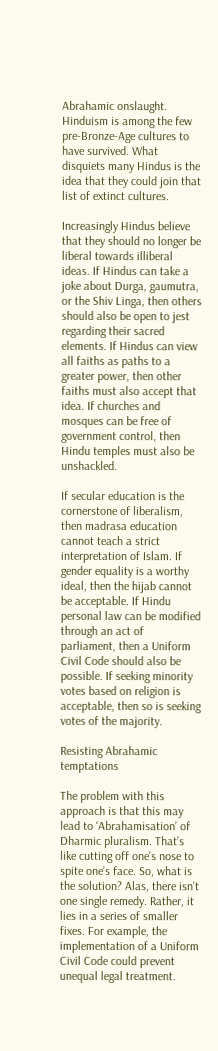Abrahamic onslaught. Hinduism is among the few pre-Bronze-Age cultures to have survived. What disquiets many Hindus is the idea that they could join that list of extinct cultures.

Increasingly Hindus believe that they should no longer be liberal towards illiberal ideas. If Hindus can take a joke about Durga, gaumutra, or the Shiv Linga, then others should also be open to jest regarding their sacred elements. If Hindus can view all faiths as paths to a greater power, then other faiths must also accept that idea. If churches and mosques can be free of government control, then Hindu temples must also be unshackled.

If secular education is the cornerstone of liberalism, then madrasa education cannot teach a strict interpretation of Islam. If gender equality is a worthy ideal, then the hijab cannot be acceptable. If Hindu personal law can be modified through an act of parliament, then a Uniform Civil Code should also be possible. If seeking minority votes based on religion is acceptable, then so is seeking votes of the majority.

Resisting Abrahamic temptations

The problem with this approach is that this may lead to ‘Abrahamisation’ of Dharmic pluralism. That’s like cutting off one’s nose to spite one’s face. So, what is the solution? Alas, there isn’t one single remedy. Rather, it lies in a series of smaller fixes. For example, the implementation of a Uniform Civil Code could prevent unequal legal treatment.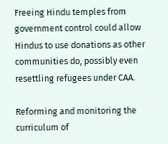Freeing Hindu temples from government control could allow Hindus to use donations as other communities do, possibly even resettling refugees under CAA.

Reforming and monitoring the curriculum of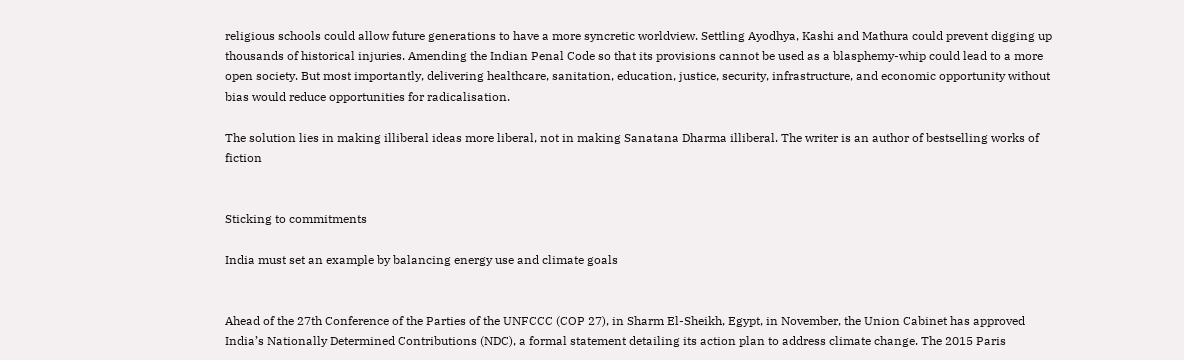religious schools could allow future generations to have a more syncretic worldview. Settling Ayodhya, Kashi and Mathura could prevent digging up thousands of historical injuries. Amending the Indian Penal Code so that its provisions cannot be used as a blasphemy-whip could lead to a more open society. But most importantly, delivering healthcare, sanitation, education, justice, security, infrastructure, and economic opportunity without bias would reduce opportunities for radicalisation.

The solution lies in making illiberal ideas more liberal, not in making Sanatana Dharma illiberal. The writer is an author of bestselling works of fiction


Sticking to commitments

India must set an example by balancing energy use and climate goals


Ahead of the 27th Conference of the Parties of the UNFCCC (COP 27), in Sharm El-Sheikh, Egypt, in November, the Union Cabinet has approved India’s Nationally Determined Contributions (NDC), a formal statement detailing its action plan to address climate change. The 2015 Paris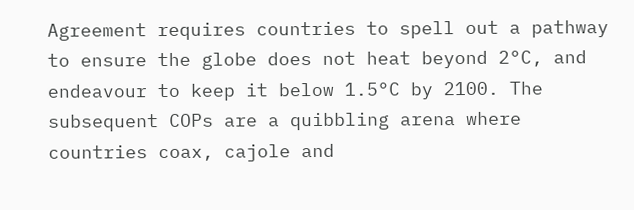Agreement requires countries to spell out a pathway to ensure the globe does not heat beyond 2°C, and endeavour to keep it below 1.5°C by 2100. The subsequent COPs are a quibbling arena where countries coax, cajole and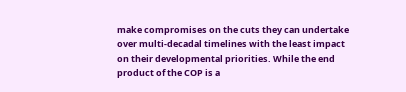make compromises on the cuts they can undertake over multi-decadal timelines with the least impact on their developmental priorities. While the end product of the COP is a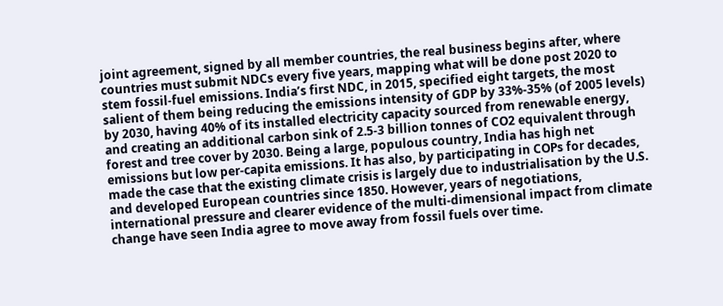joint agreement, signed by all member countries, the real business begins after, where countries must submit NDCs every five years, mapping what will be done post 2020 to stem fossil-fuel emissions. India’s first NDC, in 2015, specified eight targets, the most salient of them being reducing the emissions intensity of GDP by 33%-35% (of 2005 levels) by 2030, having 40% of its installed electricity capacity sourced from renewable energy, and creating an additional carbon sink of 2.5-3 billion tonnes of CO2 equivalent through forest and tree cover by 2030. Being a large, populous country, India has high net emissions but low per-capita emissions. It has also, by participating in COPs for decades, made the case that the existing climate crisis is largely due to industrialisation by the U.S. and developed European countries since 1850. However, years of negotiations, international pressure and clearer evidence of the multi-dimensional impact from climate change have seen India agree to move away from fossil fuels over time.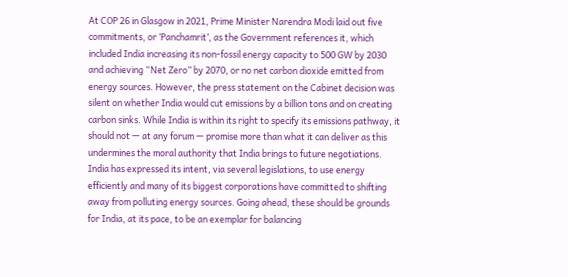At COP 26 in Glasgow in 2021, Prime Minister Narendra Modi laid out five commitments, or ‘Panchamrit’, as the Government references it, which included India increasing its non-fossil energy capacity to 500 GW by 2030 and achieving “Net Zero” by 2070, or no net carbon dioxide emitted from energy sources. However, the press statement on the Cabinet decision was silent on whether India would cut emissions by a billion tons and on creating carbon sinks. While India is within its right to specify its emissions pathway, it should not — at any forum — promise more than what it can deliver as this undermines the moral authority that India brings to future negotiations. India has expressed its intent, via several legislations, to use energy efficiently and many of its biggest corporations have committed to shifting away from polluting energy sources. Going ahead, these should be grounds for India, at its pace, to be an exemplar for balancing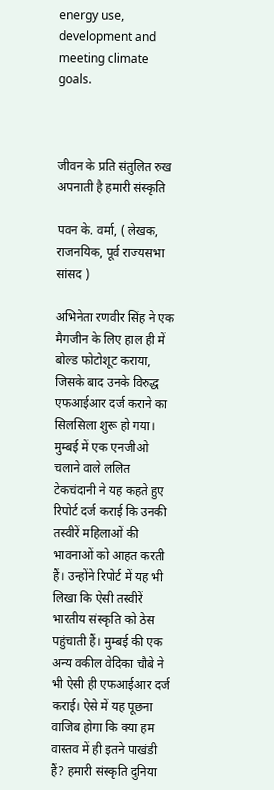energy use, development and meeting climate goals.



जीवन के प्रति संतुलित रुख अपनाती है हमारी संस्कृति

पवन के. वर्मा, ( लेखक, राजनयिक, पूर्व राज्यसभा सांसद )

अभिनेता रणवीर सिंह ने एक मैगजीन के लिए हाल ही में बोल्ड फोटोशूट कराया, जिसके बाद उनके विरुद्ध एफआईआर दर्ज कराने का सिलसिला शुरू हो गया। मुम्बई में एक एनजीओ चलाने वाले ललित टेकचंदानी ने यह कहते हुए रिपोर्ट दर्ज कराई कि उनकी तस्वीरें महिलाओं की भावनाओं को आहत करती हैं। उन्होंने रिपोर्ट में यह भी लिखा कि ऐसी तस्वीरें भारतीय संस्कृति को ठेस पहुंचाती हैं। मुम्बई की एक अन्य वकील वेदिका चौबे ने भी ऐसी ही एफआईआर दर्ज कराई। ऐसे में यह पूछना वाजिब होगा कि क्या हम वास्तव में ही इतने पाखंडी हैं? हमारी संस्कृति दुनिया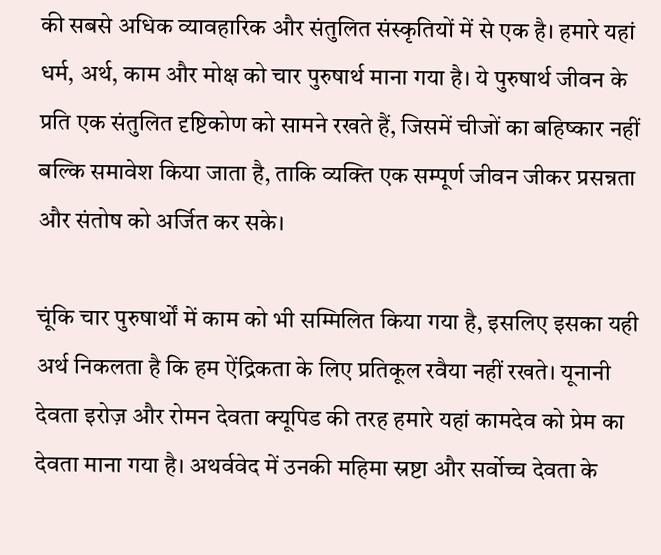की सबसे अधिक व्यावहारिक और संतुलित संस्कृतियों में से एक है। हमारे यहां धर्म, अर्थ, काम और मोक्ष को चार पुरुषार्थ माना गया है। ये पुरुषार्थ जीवन के प्रति एक संतुलित दृष्टिकोण को सामने रखते हैं, जिसमें चीजों का बहिष्कार नहीं बल्कि समावेश किया जाता है, ताकि व्यक्ति एक सम्पूर्ण जीवन जीकर प्रसन्नता और संतोष को अर्जित कर सके।

चूंकि चार पुरुषार्थों में काम को भी सम्मिलित किया गया है, इसलिए इसका यही अर्थ निकलता है कि हम ऐंद्रिकता के लिए प्रतिकूल रवैया नहीं रखते। यूनानी देवता इरोज़ और रोमन देवता क्यूपिड की तरह हमारे यहां कामदेव को प्रेम का देवता माना गया है। अथर्ववेद में उनकी महिमा स्रष्टा और सर्वोच्च देवता के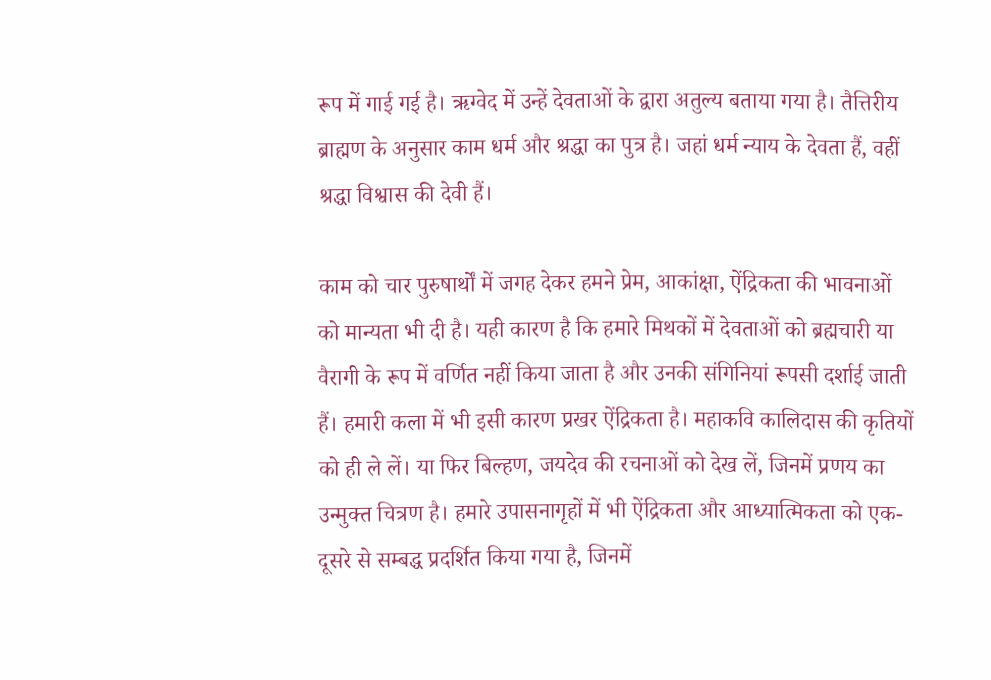रूप में गाई गई है। ऋग्वेद में उन्हें देवताओं के द्वारा अतुल्य बताया गया है। तैत्तिरीय ब्राह्मण के अनुसार काम धर्म और श्रद्धा का पुत्र है। जहां धर्म न्याय के देवता हैं, वहीं श्रद्धा विश्वास की देवी हैं।

काम को चार पुरुषार्थों में जगह देकर हमने प्रेम, आकांक्षा, ऐंद्रिकता की भावनाओं को मान्यता भी दी है। यही कारण है कि हमारे मिथकों में देवताओं को ब्रह्मचारी या वैरागी के रूप में वर्णित नहीं किया जाता है और उनकी संगिनियां रूपसी दर्शाई जाती हैं। हमारी कला में भी इसी कारण प्रखर ऐंद्रिकता है। महाकवि कालिदास की कृतियों को ही ले लें। या फिर बिल्हण, जयदेव की रचनाओं को देख लें, जिनमें प्रणय का उन्मुक्त चित्रण है। हमारे उपासनागृहों में भी ऐंद्रिकता और आध्यात्मिकता को एक-दूसरे से सम्बद्ध प्रदर्शित किया गया है, जिनमें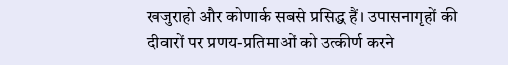खजुराहो और कोणार्क सबसे प्रसिद्ध हैं। उपासनागृहों की दीवारों पर प्रणय-प्रतिमाओं को उत्कीर्ण करने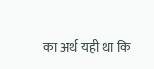का अर्थ यही था कि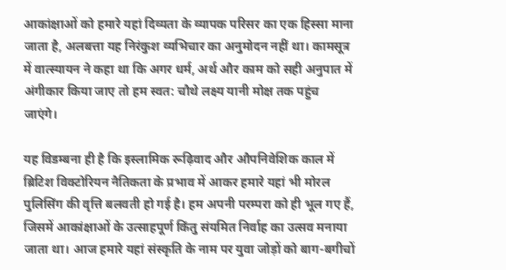आकांक्षाओं को हमारे यहां दिव्यता के व्यापक परिसर का एक हिस्सा माना जाता है, अलबत्ता यह निरंकुश व्यभिचार का अनुमोदन नहीं था। कामसूत्र में वात्स्यायन ने कहा था कि अगर धर्म, अर्थ और काम को सही अनुपात में अंगीकार किया जाए तो हम स्वत: चौथे लक्ष्य यानी मोक्ष तक पहुंच जाएंगे।

यह विडम्बना ही है कि इस्लामिक रूढ़िवाद और औपनिवेशिक काल में ब्रिटिश विक्टोरियन नैतिकता के प्रभाव में आकर हमारे यहां भी मोरल पुलिसिंग की वृत्ति बलवती हो गई है। हम अपनी परम्परा को ही भूल गए हैं, जिसमें आकांक्षाओं के उत्साहपूर्ण किंतु संयमित निर्वाह का उत्सव मनाया जाता था। आज हमारे यहां संस्कृति के नाम पर युवा जोड़ों को बाग-बगीचों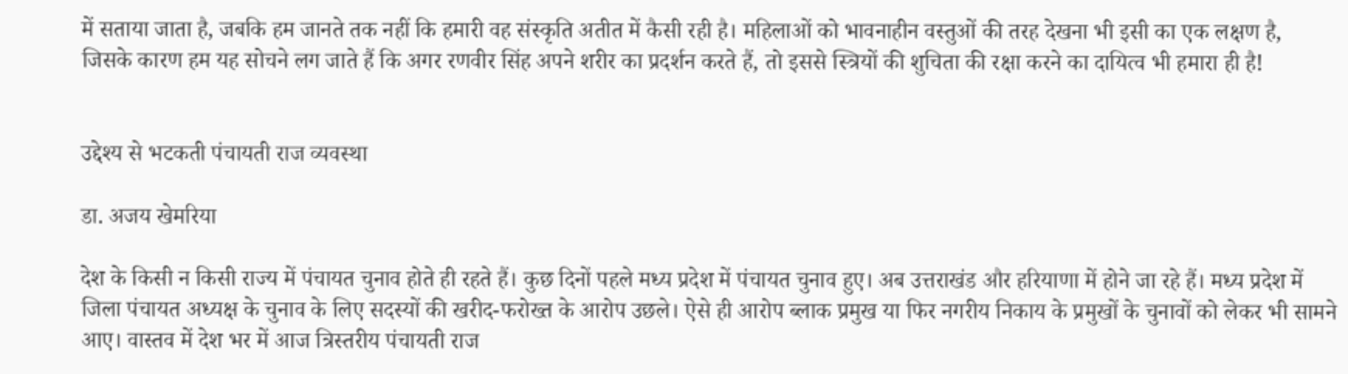में सताया जाता है, जबकि हम जानते तक नहीं कि हमारी वह संस्कृति अतीत में कैसी रही है। महिलाओं को भावनाहीन वस्तुओं की तरह देखना भी इसी का एक लक्षण है, जिसके कारण हम यह सोचने लग जाते हैं कि अगर रणवीर सिंह अपने शरीर का प्रदर्शन करते हैं, तो इससे स्त्रियों की शुचिता की रक्षा करने का दायित्व भी हमारा ही है!


उद्देश्य से भटकती पंचायती राज व्यवस्था

डा. अजय खेमरिया

देश के किसी न किसी राज्य में पंचायत चुनाव होते ही रहते हैं। कुछ दिनों पहले मध्य प्रदेश में पंचायत चुनाव हुए। अब उत्तराखंड और हरियाणा में होने जा रहे हैं। मध्य प्रदेश में जिला पंचायत अध्यक्ष के चुनाव के लिए सदस्यों की खरीद-फरोख्त के आरोप उछले। ऐसे ही आरोप ब्लाक प्रमुख या फिर नगरीय निकाय के प्रमुखों के चुनावों को लेकर भी सामने आए। वास्तव में देश भर में आज त्रिस्तरीय पंचायती राज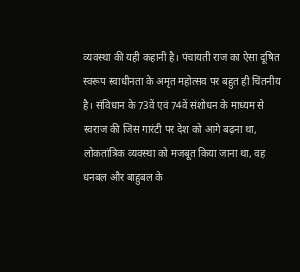व्यवस्था की यही कहानी है। पंचायती राज का ऐसा दूषित स्वरूप स्वाधीनता के अमृत महोत्सव पर बहुत ही चिंतनीय है। संविधान के 73वें एवं 74वें संशोधन के माध्यम से स्वराज की जिस गारंटी पर देश को आगे बढ़ना था, लोकतांत्रिक व्यवस्था को मजबूत किया जाना था, वह धनबल और बाहुबल के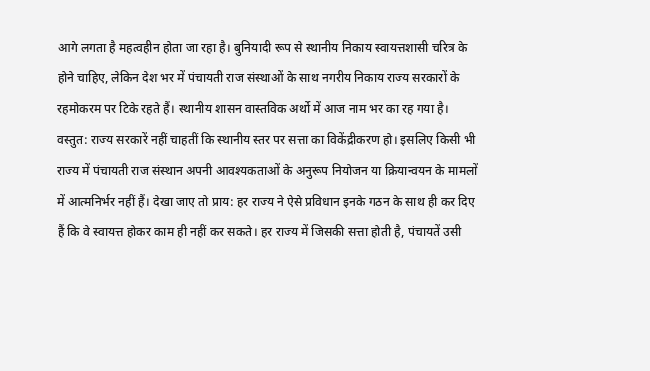आगे लगता है महत्वहीन होता जा रहा है। बुनियादी रूप से स्थानीय निकाय स्वायत्तशासी चरित्र के होने चाहिए, लेकिन देश भर में पंचायती राज संस्थाओं के साथ नगरीय निकाय राज्य सरकारों के रहमोकरम पर टिके रहते हैं। स्थानीय शासन वास्तविक अर्थो में आज नाम भर का रह गया है। वस्तुत: राज्य सरकारें नहीं चाहतीं कि स्थानीय स्तर पर सत्ता का विकेंद्रीकरण हो। इसलिए किसी भी राज्य में पंचायती राज संस्थान अपनी आवश्यकताओं के अनुरूप नियोजन या क्रियान्वयन के मामलों में आत्मनिर्भर नहीं हैं। देखा जाए तो प्राय: हर राज्य ने ऐसे प्रविधान इनके गठन के साथ ही कर दिए हैं कि वे स्वायत्त होकर काम ही नहीं कर सकते। हर राज्य में जिसकी सत्ता होती है, पंचायतें उसी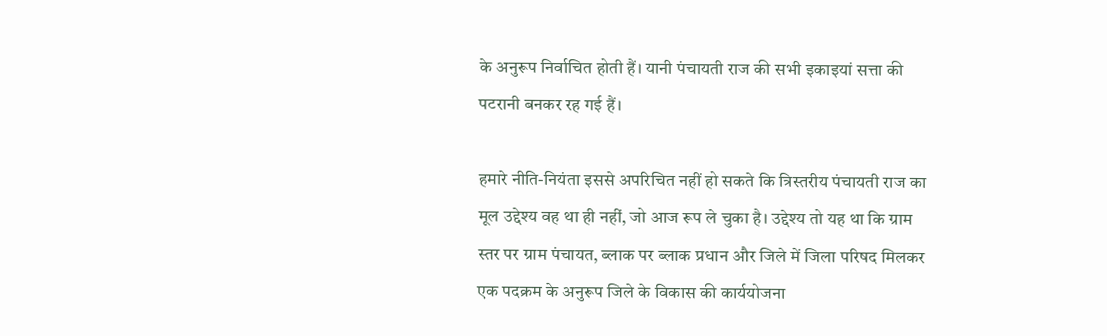के अनुरूप निर्वाचित होती हैं। यानी पंचायती राज की सभी इकाइयां सत्ता की पटरानी बनकर रह गई हैं।

हमारे नीति-नियंता इससे अपरिचित नहीं हो सकते कि त्रिस्तरीय पंचायती राज का मूल उद्देश्य वह था ही नहीं, जो आज रूप ले चुका है। उद्देश्य तो यह था कि ग्राम स्तर पर ग्राम पंचायत, ब्लाक पर ब्लाक प्रधान और जिले में जिला परिषद मिलकर एक पदक्रम के अनुरूप जिले के विकास की कार्ययोजना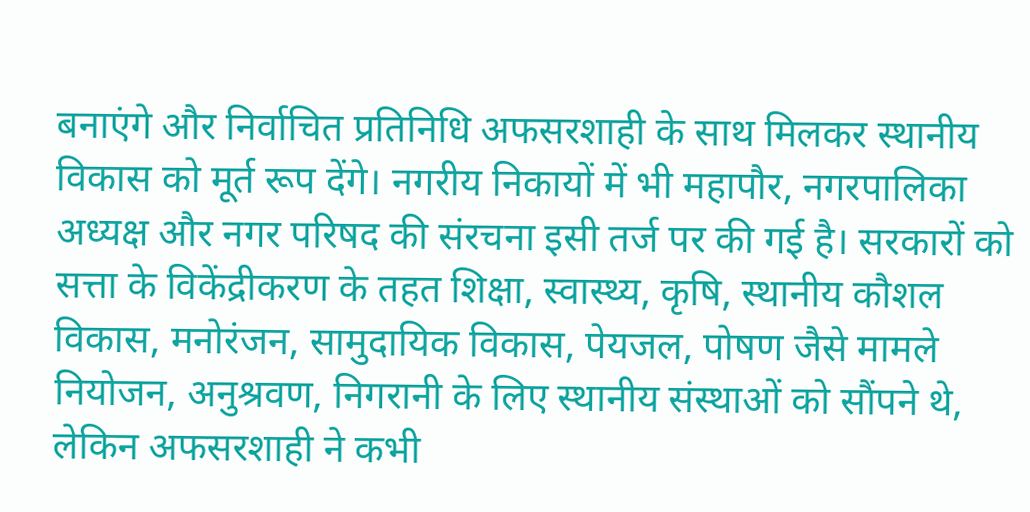बनाएंगे और निर्वाचित प्रतिनिधि अफसरशाही के साथ मिलकर स्थानीय विकास को मूर्त रूप देंगे। नगरीय निकायों में भी महापौर, नगरपालिका अध्यक्ष और नगर परिषद की संरचना इसी तर्ज पर की गई है। सरकारों को सत्ता के विकेंद्रीकरण के तहत शिक्षा, स्वास्थ्य, कृषि, स्थानीय कौशल विकास, मनोरंजन, सामुदायिक विकास, पेयजल, पोषण जैसे मामले नियोजन, अनुश्रवण, निगरानी के लिए स्थानीय संस्थाओं को सौंपने थे, लेकिन अफसरशाही ने कभी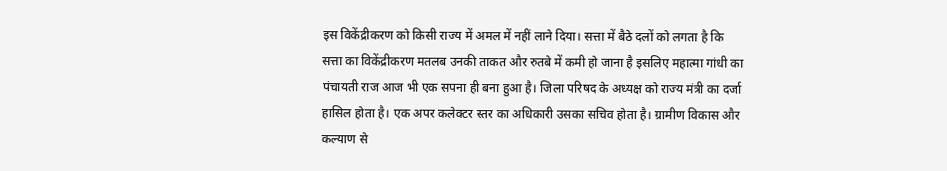इस विकेंद्रीकरण को किसी राज्य में अमल में नहीं लाने दिया। सत्ता में बैठे दलों को लगता है कि सत्ता का विकेंद्रीकरण मतलब उनकी ताकत और रुतबे में कमी हो जाना है इसलिए महात्मा गांधी का पंचायती राज आज भी एक सपना ही बना हुआ है। जिला परिषद के अध्यक्ष को राज्य मंत्री का दर्जा हासिल होता है। एक अपर कलेक्टर स्तर का अधिकारी उसका सचिव होता है। ग्रामीण विकास और कल्याण से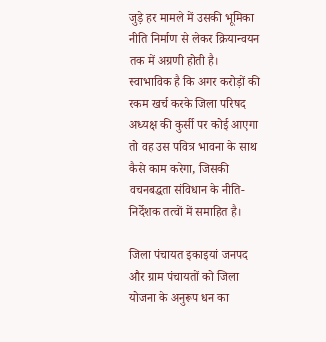जुड़े हर मामले में उसकी भूमिका नीति निर्माण से लेकर क्रियान्वयन तक में अग्रणी होती है। स्वाभाविक है कि अगर करोड़ों की रकम खर्च करके जिला परिषद अध्यक्ष की कुर्सी पर कोई आएगा तो वह उस पवित्र भावना के साथ कैसे काम करेगा, जिसकी वचनबद्धता संविधान के नीति-निर्देशक तत्वों में समाहित है।

जिला पंचायत इकाइयां जनपद और ग्राम पंचायतों को जिला योजना के अनुरूप धन का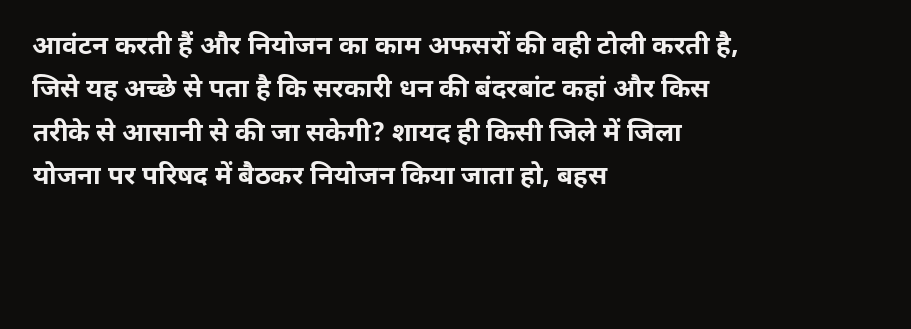आवंटन करती हैं और नियोजन का काम अफसरों की वही टोली करती है, जिसे यह अच्छे से पता है कि सरकारी धन की बंदरबांट कहां और किस तरीके से आसानी से की जा सकेगी? शायद ही किसी जिले में जिला योजना पर परिषद में बैठकर नियोजन किया जाता हो, बहस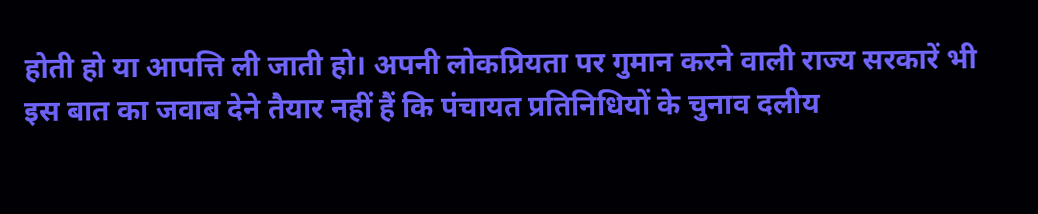होती हो या आपत्ति ली जाती हो। अपनी लोकप्रियता पर गुमान करने वाली राज्य सरकारें भी इस बात का जवाब देने तैयार नहीं हैं कि पंचायत प्रतिनिधियों के चुनाव दलीय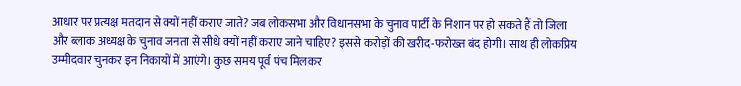आधार पर प्रत्यक्ष मतदान से क्यों नहीं कराए जाते? जब लोकसभा और विधानसभा के चुनाव पार्टी के निशान पर हो सकते हैं तो जिला और ब्लाक अध्यक्ष के चुनाव जनता से सीधे क्यों नहीं कराए जाने चाहिए? इससे करोड़ों की खरीद-फरोख्त बंद होगी। साथ ही लोकप्रिय उम्मीदवार चुनकर इन निकायों में आएंगे। कुछ समय पूर्व पंच मिलकर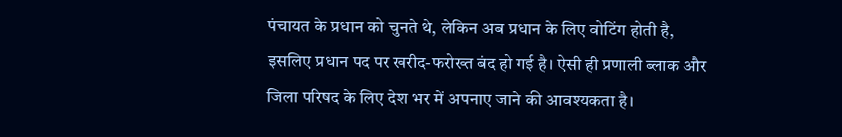पंचायत के प्रधान को चुनते थे, लेकिन अब प्रधान के लिए वोटिंग होती है, इसलिए प्रधान पद पर खरीद-फरोख्त बंद हो गई है। ऐसी ही प्रणाली ब्लाक और जिला परिषद के लिए देश भर में अपनाए जाने की आवश्यकता है।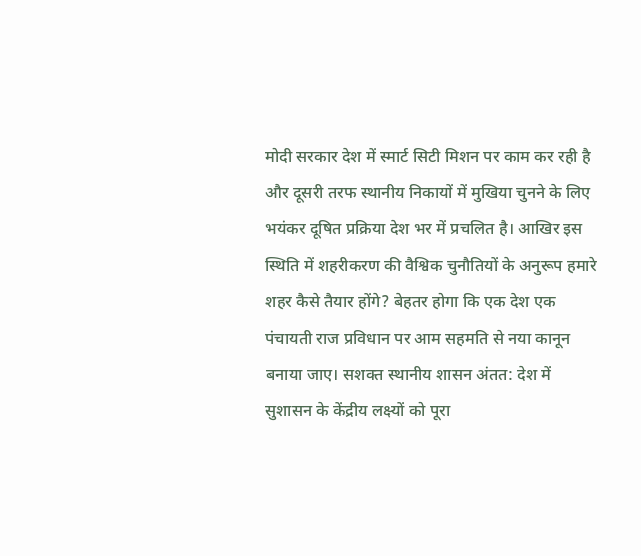मोदी सरकार देश में स्मार्ट सिटी मिशन पर काम कर रही है और दूसरी तरफ स्थानीय निकायों में मुखिया चुनने के लिए भयंकर दूषित प्रक्रिया देश भर में प्रचलित है। आखिर इस स्थिति में शहरीकरण की वैश्विक चुनौतियों के अनुरूप हमारे शहर कैसे तैयार होंगे? बेहतर होगा कि एक देश एक पंचायती राज प्रविधान पर आम सहमति से नया कानून बनाया जाए। सशक्त स्थानीय शासन अंतत: देश में सुशासन के केंद्रीय लक्ष्यों को पूरा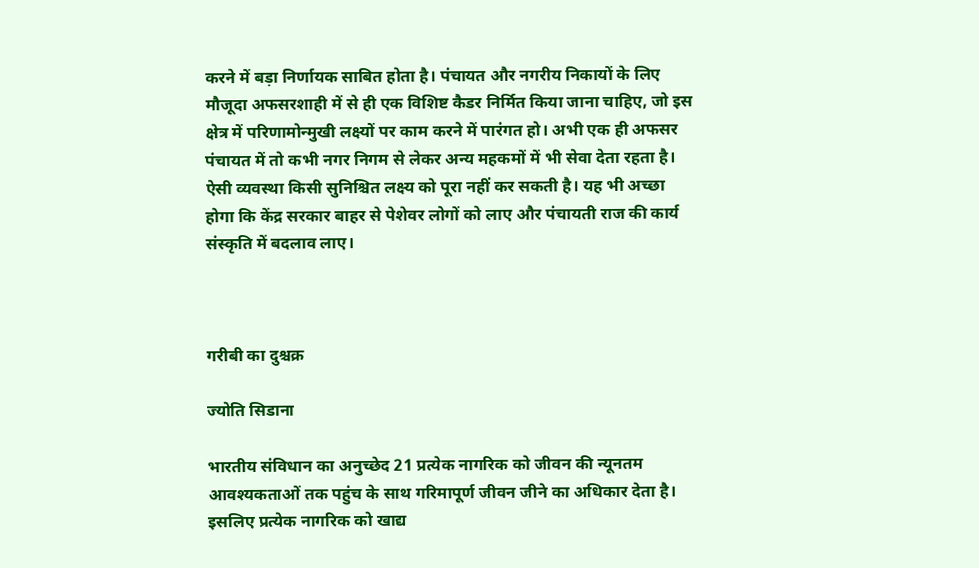करने में बड़ा निर्णायक साबित होता है। पंचायत और नगरीय निकायों के लिए मौजूदा अफसरशाही में से ही एक विशिष्ट कैडर निर्मित किया जाना चाहिए, जो इस क्षेत्र में परिणामोन्मुखी लक्ष्यों पर काम करने में पारंगत हो। अभी एक ही अफसर पंचायत में तो कभी नगर निगम से लेकर अन्य महकमों में भी सेवा देता रहता है। ऐसी व्यवस्था किसी सुनिश्चित लक्ष्य को पूरा नहीं कर सकती है। यह भी अच्छा होगा कि केंद्र सरकार बाहर से पेशेवर लोगों को लाए और पंचायती राज की कार्य संस्कृति में बदलाव लाए।



गरीबी का दुश्चक्र

ज्योति सिडाना

भारतीय संविधान का अनुच्छेद 21 प्रत्येक नागरिक को जीवन की न्यूनतम आवश्यकताओं तक पहुंच के साथ गरिमापूर्ण जीवन जीने का अधिकार देता है। इसलिए प्रत्येक नागरिक को खाद्य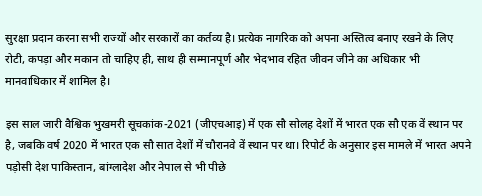सुरक्षा प्रदान करना सभी राज्यों और सरकारों का कर्तव्य है। प्रत्येक नागरिक को अपना अस्तित्व बनाए रखने के लिए रोटी, कपड़ा और मकान तो चाहिए ही, साथ ही सम्मानपूर्ण और भेदभाव रहित जीवन जीने का अधिकार भी मानवाधिकार में शामिल है।

इस साल जारी वैश्विक भुखमरी सूचकांक-2021 (जीएचआइ) में एक सौ सोलह देशों में भारत एक सौ एक वें स्थान पर है, जबकि वर्ष 2020 में भारत एक सौ सात देशों में चौरानवे वें स्थान पर था। रिपोर्ट के अनुसार इस मामले में भारत अपने पड़ोसी देश पाकिस्तान, बांग्लादेश और नेपाल से भी पीछे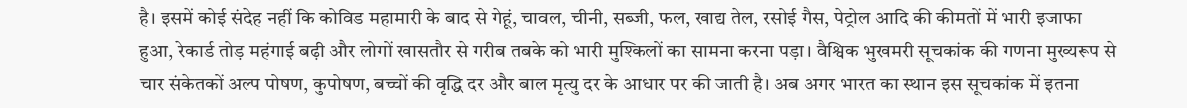है। इसमें कोई संदेह नहीं कि कोविड महामारी के बाद से गेहूं, चावल, चीनी, सब्जी, फल, खाद्य तेल, रसोई गैस, पेट्रोल आदि की कीमतों में भारी इजाफा हुआ, रेकार्ड तोड़ महंगाई बढ़ी और लोगों खासतौर से गरीब तबके को भारी मुश्किलों का सामना करना पड़ा। वैश्विक भुखमरी सूचकांक की गणना मुख्यरूप से चार संकेतकों अल्प पोषण, कुपोषण, बच्चों की वृद्धि दर और बाल मृत्यु दर के आधार पर की जाती है। अब अगर भारत का स्थान इस सूचकांक में इतना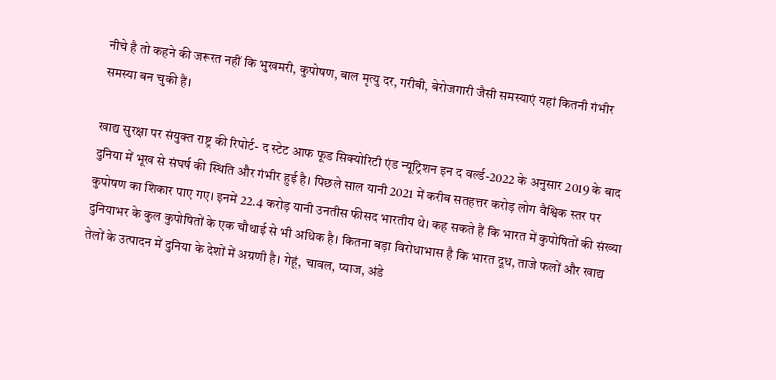नीचे है तो कहने की जरूरत नहीं कि भुखमरी, कुपोषण, बाल मृत्यु दर, गरीबी, बेरोजगारी जैसी समस्याएं यहां कितनी गंभीर समस्या बन चुकी हैं।

खाद्य सुरक्षा पर संयुक्त राष्ट्र की रिपोर्ट- द स्टेट आफ फूड सिक्योरिटी एंड न्यूट्रिशन इन द वर्ल्ड-2022 के अनुसार 2019 के बाद दुनिया में भूख से संघर्ष की स्थिति और गंभीर हुई है। पिछले साल यानी 2021 में करीब सतहत्तर करोड़ लोग वैश्विक स्तर पर कुपोषण का शिकार पाए गए। इनमें 22.4 करोड़ यानी उनतीस फीसद भारतीय थे। कह सकते हैं कि भारत में कुपोषितों की संख्या दुनियाभर के कुल कुपोषितों के एक चौथाई से भी अधिक है। कितना बड़ा विरोधाभास है कि भारत दूध, ताजे फलों और खाद्य तेलों के उत्पादन में दुनिया के देशों में अग्रणी है। गेहूं, चावल, प्याज, अंडे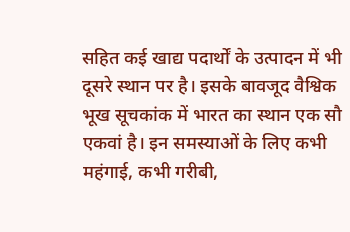सहित कई खाद्य पदार्थों के उत्पादन में भी दूसरे स्थान पर है। इसके बावजूद वैश्विक भूख सूचकांक में भारत का स्थान एक सौ एकवां है। इन समस्याओं के लिए कभी महंगाई, कभी गरीबी,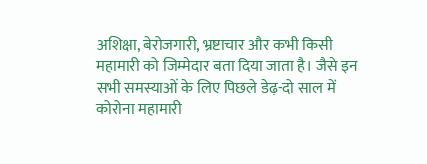अशिक्षा, बेरोजगारी, भ्रष्टाचार और कभी किसी महामारी को जिम्मेदार बता दिया जाता है। जैसे इन सभी समस्याओं के लिए पिछले डेढ़-दो साल में कोरोना महामारी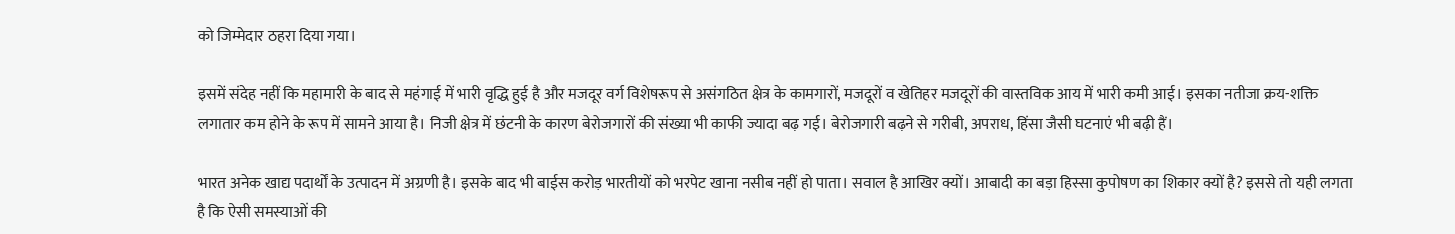को जिम्मेदार ठहरा दिया गया।

इसमें संदेह नहीं कि महामारी के बाद से महंगाई में भारी वृद्धि हुई है और मजदूर वर्ग विशेषरूप से असंगठित क्षेत्र के कामगारों, मजदूरों व खेतिहर मजदूरों की वास्तविक आय में भारी कमी आई। इसका नतीजा क्रय-शक्ति लगातार कम होने के रूप में सामने आया है। निजी क्षेत्र में छंटनी के कारण बेरोजगारों की संख्या भी काफी ज्यादा बढ़ गई। बेरोजगारी बढ़ने से गरीबी, अपराध, हिंसा जैसी घटनाएं भी बढ़ी हैं।

भारत अनेक खाद्य पदार्थों के उत्पादन में अग्रणी है। इसके बाद भी बाईस करोड़ भारतीयों को भरपेट खाना नसीब नहीं हो पाता। सवाल है आखिर क्यों। आबादी का बड़ा हिस्सा कुपोषण का शिकार क्यों है? इससे तो यही लगता है कि ऐसी समस्याओं की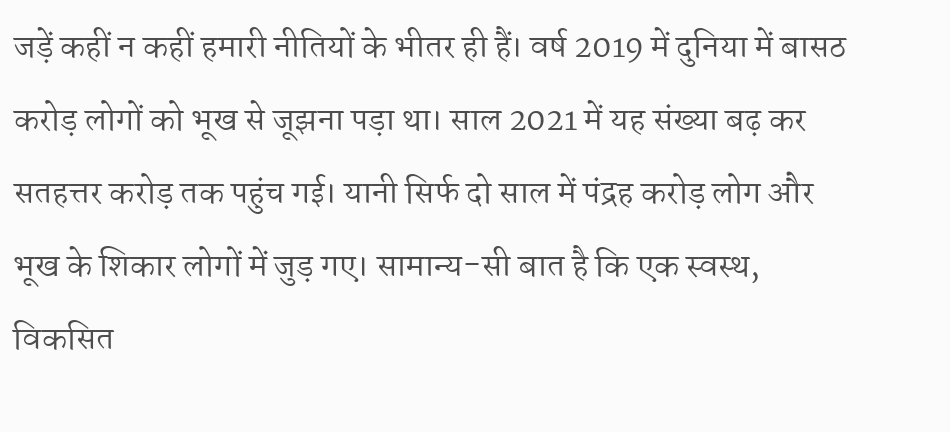जड़ें कहीं न कहीं हमारी नीतियों के भीतर ही हैं। वर्ष 2019 में दुनिया में बासठ करोड़ लोगों को भूख से जूझना पड़ा था। साल 2021 में यह संख्या बढ़ कर सतहत्तर करोड़ तक पहुंच गई। यानी सिर्फ दो साल में पंद्रह करोड़ लोग और भूख के शिकार लोगों में जुड़ गए। सामान्य-सी बात है कि एक स्वस्थ, विकसित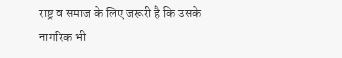राष्ट्र व समाज के लिए जरूरी है कि उसके नागरिक भी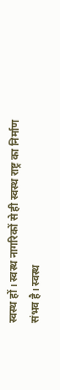स्वस्थ हों। स्वस्थ नागरिकों से ही स्वस्थ राष्ट्र का निर्माण संभव है। स्वस्थ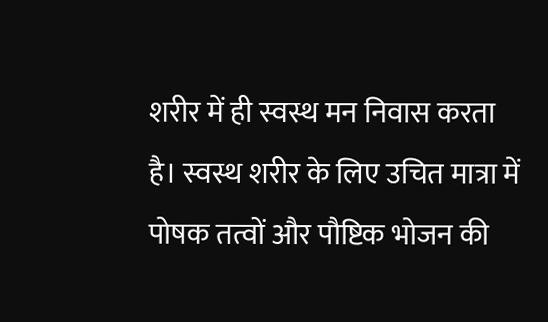शरीर में ही स्वस्थ मन निवास करता है। स्वस्थ शरीर के लिए उचित मात्रा में पोषक तत्वों और पौष्टिक भोजन की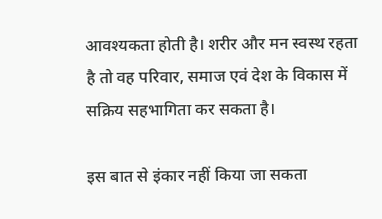आवश्यकता होती है। शरीर और मन स्वस्थ रहता है तो वह परिवार, समाज एवं देश के विकास में सक्रिय सहभागिता कर सकता है।

इस बात से इंकार नहीं किया जा सकता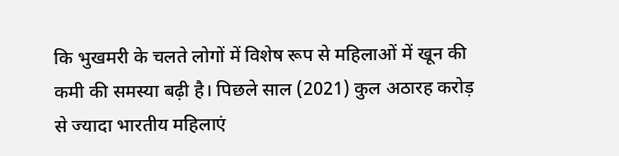कि भुखमरी के चलते लोगों में विशेष रूप से महिलाओं में खून की कमी की समस्या बढ़ी है। पिछले साल (2021) कुल अठारह करोड़ से ज्यादा भारतीय महिलाएं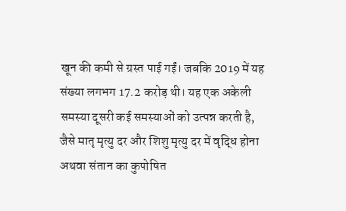खून की कमी से ग्रस्त पाई गईं। जबकि 2019 में यह संख्या लगभग 17.2 करोड़ थी। यह एक अकेली समस्या दूसरी कई समस्याओं को उत्पन्न करती है, जैसे मातृ मृत्यु दर और शिशु मृत्यु दर में वृद्धि होना अथवा संतान का कुपोषित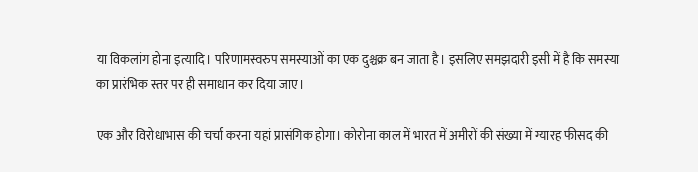या विकलांग होना इत्यादि। परिणामस्वरुप समस्याओं का एक दुश्चक्र बन जाता है। इसलिए समझदारी इसी में है कि समस्या का प्रारंभिक स्तर पर ही समाधान कर दिया जाए।

एक और विरोधाभास की चर्चा करना यहां प्रासंगिक होगा। कोरोना काल में भारत में अमीरों की संख्या में ग्यारह फीसद की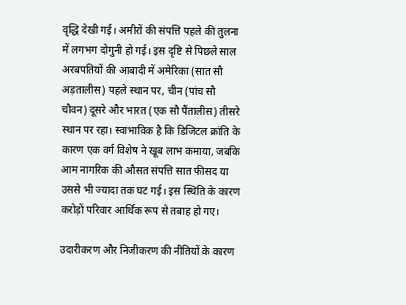वृद्धि देखी गई। अमीरों की संपत्ति पहले की तुलना में लगभग दोगुनी हो गई। इस दृष्टि से पिछले साल अरबपतियों की आबादी में अमेरिका (सात सौ अड़तालीस) पहले स्थान पर, चीन (पांच सौ चौवन) दूसरे और भारत (एक सौ पैंतालीस) तीसरे स्थान पर रहा। स्वाभाविक है कि डिजिटल क्रांति के कारण एक वर्ग विशेष ने खूब लाभ कमाया, जबकि आम नागरिक की औसत संपत्ति सात फीसद या उससे भी ज्यादा तक घट गई। इस स्थिति के कारण करोड़ों परिवार आर्थिक रूप से तबाह हो गए।

उदारीकरण और निजीकरण की नीतियों के कारण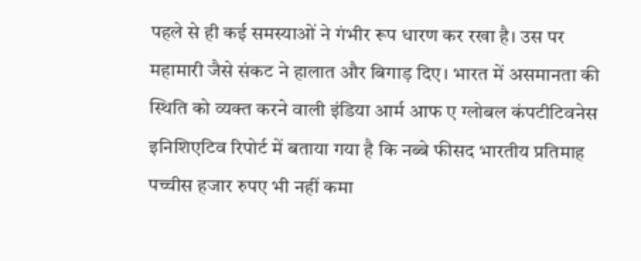पहले से ही कई समस्याओं ने गंभीर रूप धारण कर रखा है। उस पर महामारी जैसे संकट ने हालात और बिगाड़ दिए। भारत में असमानता की स्थिति को व्यक्त करने वाली इंडिया आर्म आफ ए ग्लोबल कंपटीटिवनेस इनिशिएटिव रिपोर्ट में बताया गया है कि नब्बे फीसद भारतीय प्रतिमाह पच्चीस हजार रुपए भी नहीं कमा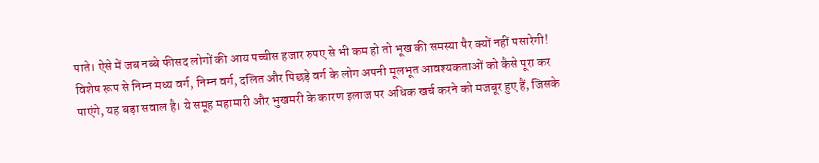पाते। ऐसे में जब नब्बे फीसद लोगों की आय पच्चीस हजार रुपए से भी कम हो तो भूख की समस्या पैर क्यों नहीं पसारेगी! विशेष रूप से निम्न मध्य वर्ग, निम्न वर्ग, दलित और पिछड़े वर्ग के लोग अपनी मूलभूत आवश्यकताओं को कैसे पूरा कर पाएंगे, यह बड़ा सवाल है। ये समूह महामारी और भुखमरी के कारण इलाज पर अधिक खर्च करने को मजबूर हुए हैं, जिसके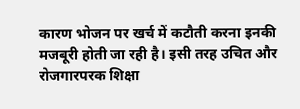कारण भोजन पर खर्च में कटौती करना इनकी मजबूरी होती जा रही है। इसी तरह उचित और रोजगारपरक शिक्षा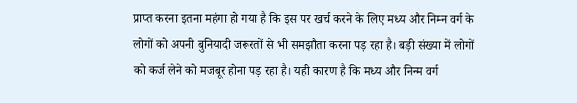प्राप्त करना इतना महंगा हो गया है कि इस पर खर्च करने के लिए मध्य और निम्न वर्ग के लोगों को अपनी बुनियादी जरूरतों से भी समझौता करना पड़ रहा है। बड़ी संख्या में लोगों को कर्ज लेने को मजबूर होना पड़ रहा है। यही कारण है कि मध्य और निन्म वर्ग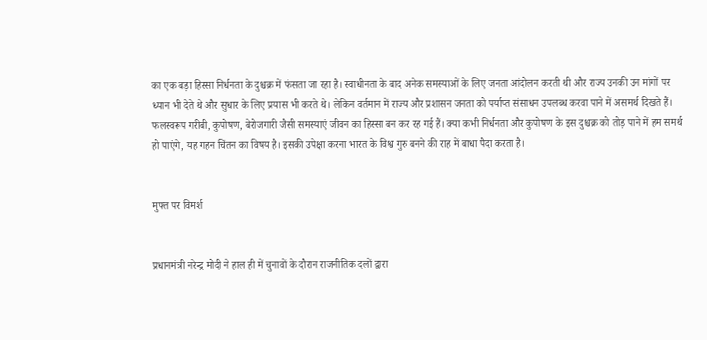का एक बड़ा हिस्सा निर्धनता के दुश्चक्र में फंसता जा रहा है। स्वाधीनता के बाद अनेक समस्याओं के लिए जनता आंदोलन करती थी और राज्य उनकी उन मांगों पर ध्यान भी देते थे और सुधार के लिए प्रयास भी करते थे। लेकिन वर्तमान में राज्य और प्रशासन जनता को पर्याप्त संसाधन उपलब्ध करवा पाने में असमर्थ दिखते हैं। फलस्वरूप गरीबी, कुपोषण, बेरोजगारी जैसी समस्याएं जीवन का हिस्सा बन कर रह गई हैं। क्या कभी निर्धनता और कुपोषण के इस दुश्चक्र को तोड़ पाने में हम समर्थ हो पाएंगे, यह गहन चिंतन का विषय है। इसकी उपेक्षा करना भारत के विश्व गुरु बनने की राह में बाधा पैदा करता है।


मुफ्त पर विमर्श


प्रधानमंत्री नरेन्द्र मोदी ने हाल ही में चुनावों के दौरान राजनीतिक दलों द्वारा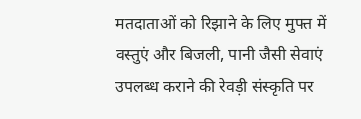मतदाताओं को रिझाने के लिए मुफ्त में वस्तुएं और बिजली, पानी जैसी सेवाएं उपलब्ध कराने की रेवड़ी संस्कृति पर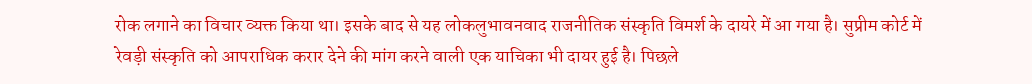रोक लगाने का विचार व्यक्त किया था। इसके बाद से यह लोकलुभावनवाद राजनीतिक संस्कृति विमर्श के दायरे में आ गया है। सुप्रीम कोर्ट में रेवड़ी संस्कृति को आपराधिक करार देने की मांग करने वाली एक याचिका भी दायर हुई है। पिछले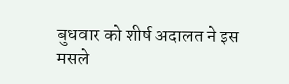बुधवार को शीर्ष अदालत ने इस मसले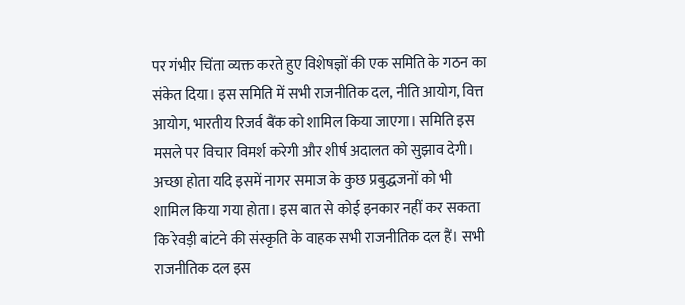पर गंभीर चिंता व्यक्त करते हुए विशेषज्ञों की एक समिति के गठन का संकेत दिया। इस समिति में सभी राजनीतिक दल, नीति आयोग, वित्त आयोग, भारतीय रिजर्व बैंक को शामिल किया जाएगा। समिति इस मसले पर विचार विमर्श करेगी और शीर्ष अदालत को सुझाव देगी। अच्छा होता यदि इसमें नागर समाज के कुछ प्रबुद्धजनों को भी शामिल किया गया होता। इस बात से कोई इनकार नहीं कर सकता कि रेवड़ी बांटने की संस्कृति के वाहक सभी राजनीतिक दल हैं। सभी राजनीतिक दल इस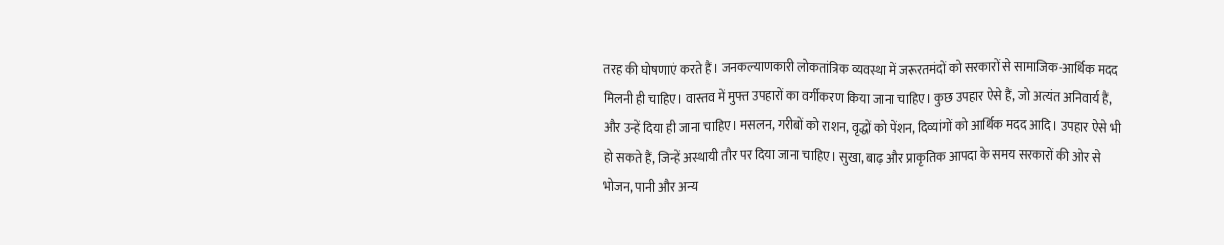तरह की घोषणाएं करते हैं। जनकल्याणकारी लोकतांत्रिक व्यवस्था में जरूरतमंदों को सरकारों से सामाजिक-आर्थिक मदद मिलनी ही चाहिए। वास्तव में मुफ्त उपहारों का वर्गीकरण किया जाना चाहिए। कुछ उपहार ऐसे हैं, जो अत्यंत अनिवार्य हैं, और उन्हें दिया ही जाना चाहिए। मसलन, गरीबों को राशन, वृद्धों को पेंशन, दिव्यांगों को आर्थिक मदद आदि। उपहार ऐसे भी हो सकते हैं, जिन्हें अस्थायी तौर पर दिया जाना चाहिए। सुखा, बाढ़ और प्राकृतिक आपदा के समय सरकारों की ओर से भोजन, पानी और अन्य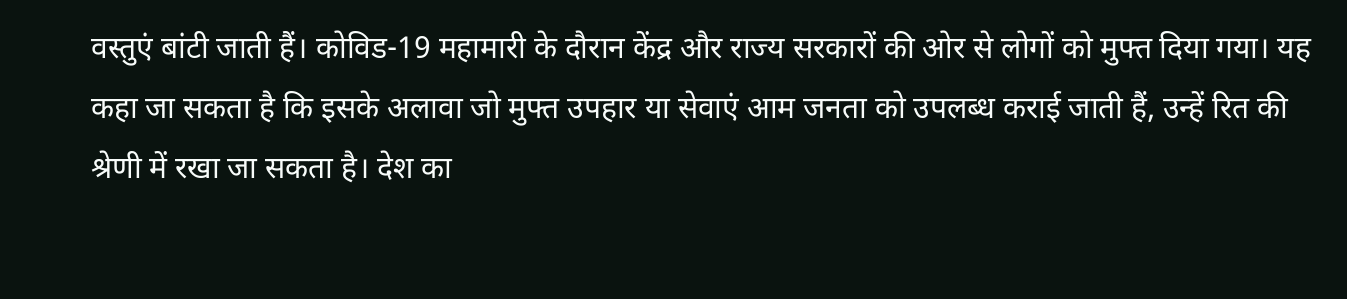वस्तुएं बांटी जाती हैं। कोविड-19 महामारी के दौरान केंद्र और राज्य सरकारों की ओर से लोगों को मुफ्त दिया गया। यह कहा जा सकता है कि इसके अलावा जो मुफ्त उपहार या सेवाएं आम जनता को उपलब्ध कराई जाती हैं, उन्हें रित की श्रेणी में रखा जा सकता है। देश का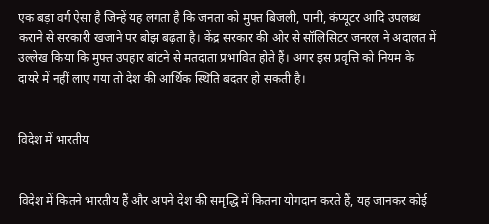एक बड़ा वर्ग ऐसा है जिन्हें यह लगता है कि जनता को मुफ्त बिजली, पानी, कंप्यूटर आदि उपलब्ध कराने से सरकारी खजाने पर बोझ बढ़ता है। केंद्र सरकार की ओर से सॉलिसिटर जनरल ने अदालत में उल्लेख किया कि मुफ्त उपहार बांटने से मतदाता प्रभावित होते हैं। अगर इस प्रवृत्ति को नियम के दायरे में नहीं लाए गया तो देश की आर्थिक स्थिति बदतर हो सकती है।


विदेश में भारतीय


विदेश में कितने भारतीय हैं और अपने देश की समृद्धि में कितना योगदान करते हैं, यह जानकर कोई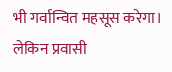भी गर्वान्वित महसूस करेगा। लेकिन प्रवासी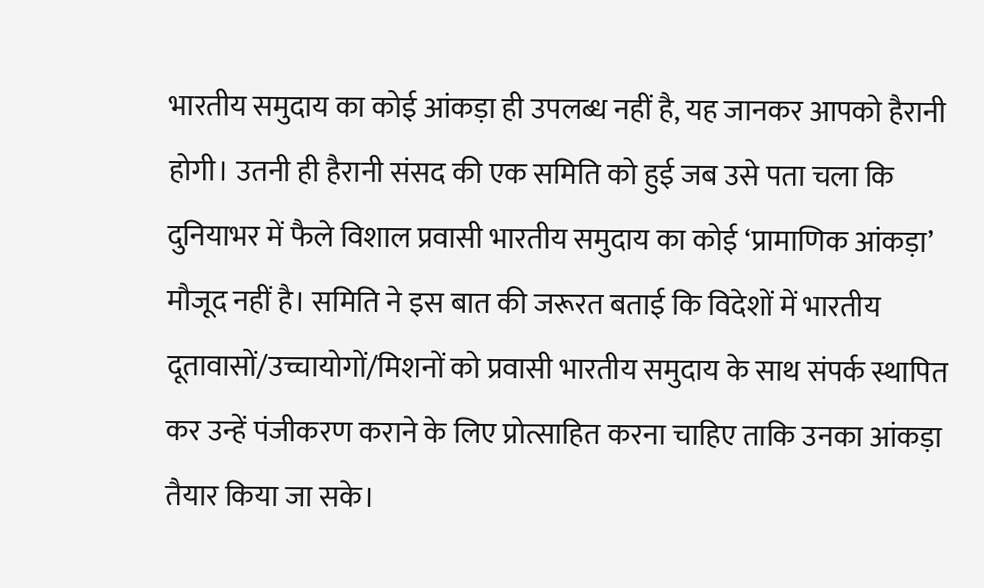भारतीय समुदाय का कोई आंकड़ा ही उपलब्ध नहीं है, यह जानकर आपको हैरानी होगी। उतनी ही हैरानी संसद की एक समिति को हुई जब उसे पता चला कि दुनियाभर में फैले विशाल प्रवासी भारतीय समुदाय का कोई ‘प्रामाणिक आंकड़ा’ मौजूद नहीं है। समिति ने इस बात की जरूरत बताई कि विदेशों में भारतीय दूतावासों/उच्चायोगों/मिशनों को प्रवासी भारतीय समुदाय के साथ संपर्क स्थापित कर उन्हें पंजीकरण कराने के लिए प्रोत्साहित करना चाहिए ताकि उनका आंकड़ा तैयार किया जा सके।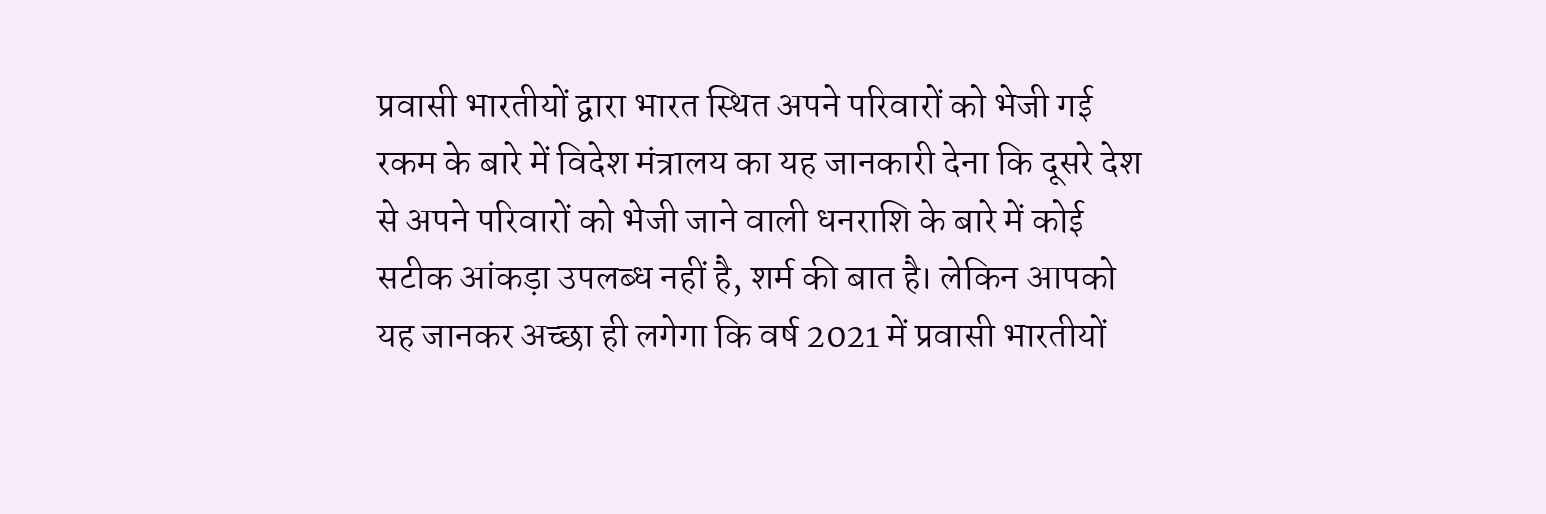प्रवासी भारतीयों द्वारा भारत स्थित अपने परिवारों को भेजी गई रकम के बारे में विदेश मंत्रालय का यह जानकारी देना कि दूसरे देश से अपने परिवारों को भेजी जाने वाली धनराशि के बारे में कोई सटीक आंकड़ा उपलब्ध नहीं है, शर्म की बात है। लेकिन आपको यह जानकर अच्छा ही लगेगा कि वर्ष 2021 में प्रवासी भारतीयों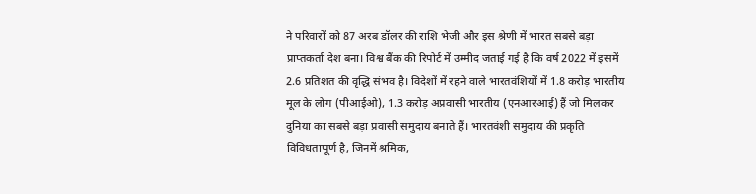ने परिवारों को 87 अरब डॉलर की राशि भेजी और इस श्रेणी में भारत सबसे बड़ा प्राप्तकर्ता देश बना। विश्व बैंक की रिपोर्ट में उम्मीद जताई गई है कि वर्ष 2022 में इसमें 2.6 प्रतिशत की वृद्धि संभव है। विदेशों में रहने वाले भारतवंशियों में 1.8 करोड़ भारतीय मूल के लोग (पीआईओ), 1.3 करोड़ अप्रवासी भारतीय (एनआरआई) हैं जो मिलकर दुनिया का सबसे बड़ा प्रवासी समुदाय बनाते हैं। भारतवंशी समुदाय की प्रकृति विविधतापूर्ण है, जिनमें श्रमिक,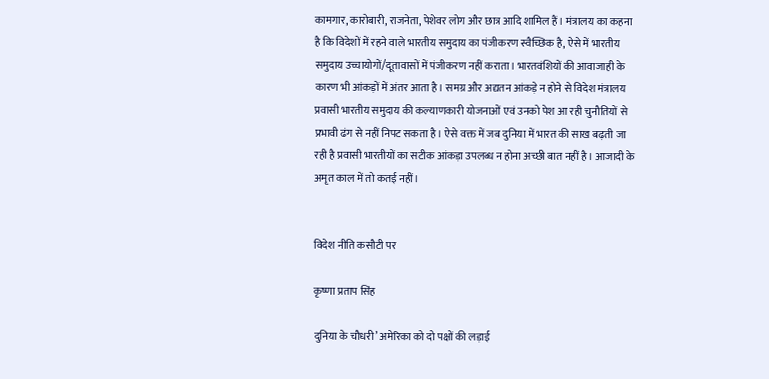कामगार, कारोबारी, राजनेता, पेशेवर लोग और छात्र आदि शामिल हैं। मंत्रालय का कहना है कि विदेशों में रहने वाले भारतीय समुदाय का पंजीकरण स्वैच्छिक है, ऐसे में भारतीय समुदाय उच्चायोगों/दूतावासों में पंजीकरण नहीं कराता। भारतवंशियों की आवाजाही के कारण भी आंकड़ों में अंतर आता है। समग्र और अद्यतन आंकड़े न होने से विदेश मंत्रालय प्रवासी भारतीय समुदाय की कल्याणकारी योजनाओं एवं उनको पेश आ रही चुनौतियों से प्रभावी ढंग से नहीं निपट सकता है। ऐसे वक्त में जब दुनिया में भारत की साख बढ़ती जा रही है प्रवासी भारतीयों का सटीक आंकड़ा उपलब्ध न होना अच्छी बात नहीं है। आजादी के अमृत काल में तो कतई नहीं।


विदेश नीति कसौटी पर

कृष्णा प्रताप सिंह

दुनिया के चौधरी’ अमेरिका को दो पक्षों की लड़ाई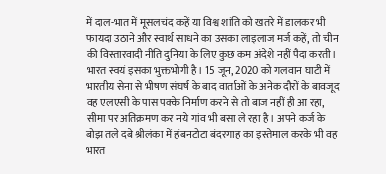में दाल-भात में मूसलचंद कहें या विश्व शांति को खतरे में डालकर भी फायदा उठाने और स्वार्थ साधने का उसका लाइलाज मर्ज कहें, तो चीन की विस्तारवादी नीति दुनिया के लिए कुछ कम अंदेशे नहीं पैदा करती। भारत स्वयं इसका भुक्तभोगी है। 15 जून, 2020 को गलवान घाटी में भारतीय सेना से भीषण संघर्ष के बाद वार्ताओं के अनेक दौरों के बावजूद वह एलएसी के पास पक्के निर्माण करने से तो बाज नहीं ही आ रहा, सीमा पर अतिक्रमण कर नये गांव भी बसा ले रहा है। अपने कर्ज के बोझ तले दबे श्रीलंका में हंबनटोटा बंदरगाह का इस्तेमाल करके भी वह भारत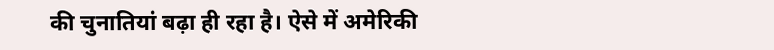की चुनातियां बढ़ा ही रहा है। ऐसे में अमेरिकी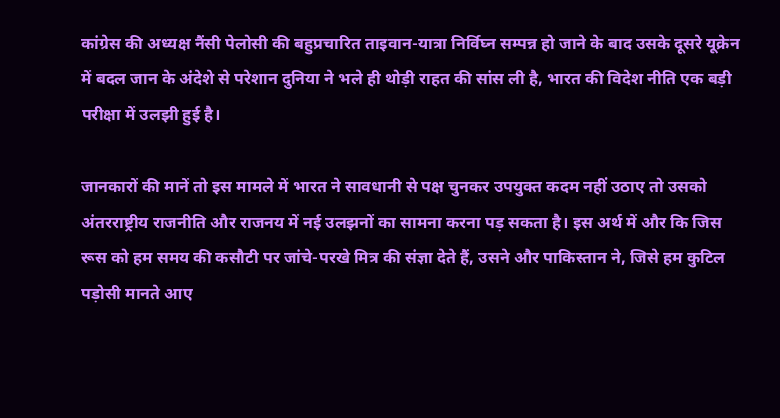कांग्रेस की अध्यक्ष नैंसी पेलोसी की बहुप्रचारित ताइवान-यात्रा निर्विघ्न सम्पन्न हो जाने के बाद उसके दूसरे यूक्रेन में बदल जान के अंदेशे से परेशान दुनिया ने भले ही थोड़ी राहत की सांस ली है, भारत की विदेश नीति एक बड़ी परीक्षा में उलझी हुई है।

जानकारों की मानें तो इस मामले में भारत ने सावधानी से पक्ष चुनकर उपयुक्त कदम नहीं उठाए तो उसको अंतरराष्ट्रीय राजनीति और राजनय में नई उलझनों का सामना करना पड़ सकता है। इस अर्थ में और कि जिस रूस को हम समय की कसौटी पर जांचे-परखे मित्र की संज्ञा देते हैं, उसने और पाकिस्तान ने, जिसे हम कुटिल पड़ोसी मानते आए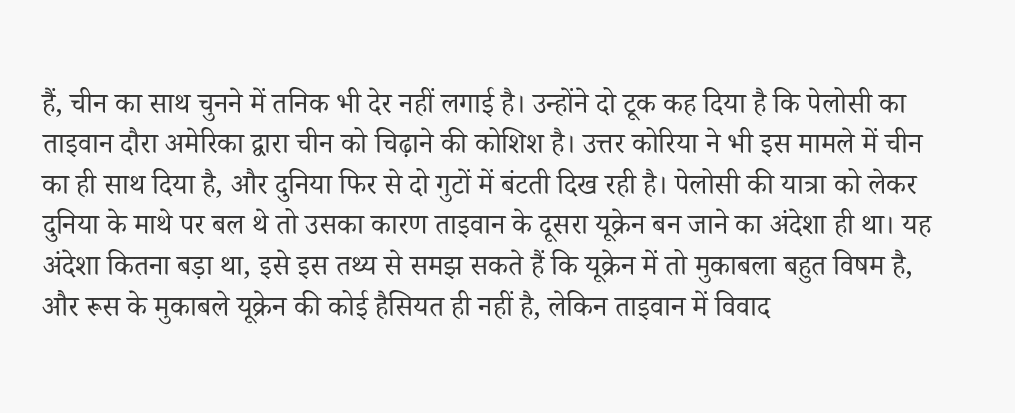हैं, चीन का साथ चुनने में तनिक भी देर नहीं लगाई है। उन्होंने दो टूक कह दिया है कि पेलोसी का ताइवान दौरा अमेरिका द्वारा चीन को चिढ़ाने की कोशिश है। उत्तर कोरिया ने भी इस मामले में चीन का ही साथ दिया है, और दुनिया फिर से दो गुटों में बंटती दिख रही है। पेलोसी की यात्रा को लेकर दुनिया के माथे पर बल थे तो उसका कारण ताइवान के दूसरा यूक्रेन बन जाने का अंदेशा ही था। यह अंदेशा कितना बड़ा था, इसे इस तथ्य से समझ सकते हैं कि यूक्रेन में तो मुकाबला बहुत विषम है, और रूस के मुकाबले यूक्रेन की कोई हैसियत ही नहीं है, लेकिन ताइवान में विवाद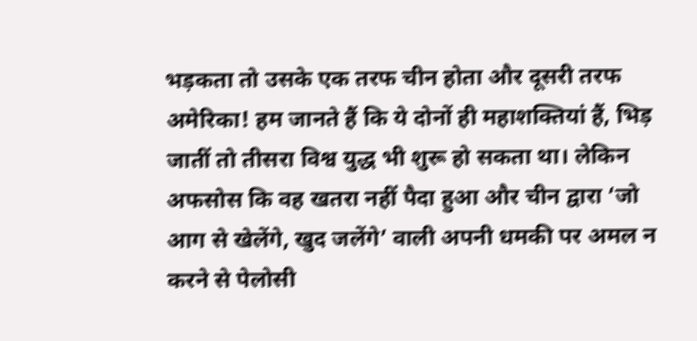भड़कता तो उसके एक तरफ चीन होता और दूसरी तरफ अमेरिका! हम जानते हैं कि ये दोनों ही महाशक्तियां हैं, भिड़ जातीं तो तीसरा विश्व युद्ध भी शुरू हो सकता था। लेकिन अफसोस कि वह खतरा नहीं पैदा हुआ और चीन द्वारा ‘जो आग से खेलेंगे, खुद जलेंगे’ वाली अपनी धमकी पर अमल न करने से पेलोसी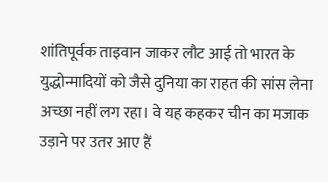शांतिपूर्वक ताइवान जाकर लौट आई तो भारत के युद्धोन्मादियों को जैसे दुनिया का राहत की सांस लेना अच्छा नहीं लग रहा। वे यह कहकर चीन का मजाक उड़ाने पर उतर आए हैं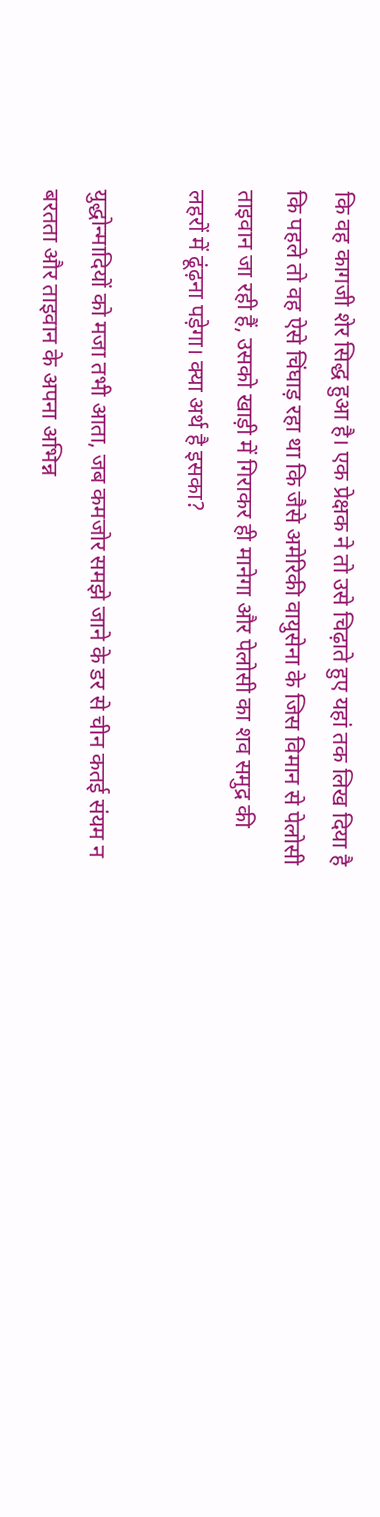कि वह कागजी शेर सिद्ध हुआ है। एक प्रेक्षक ने तो उसे चिढ़ाते हुए यहां तक लिख दिया है कि पहले तो वह ऐसे चिंघाड़ रहा था कि जैसे अमेरिकी वायुसेना के जिस विमान से पेलोसी ताइवान जा रही हैं, उसको खाड़ी में गिराकर ही मानेगा और पेलोसी का शव समुद्र की लहरों में ढूंढ़ना पड़ेगा। क्या अर्थ है इसका?

युद्धोन्मादियों को मजा तभी आता, जब कमजोर समझे जाने के डर से चीन कतई संयम न बरतता और ताइवान के अपना अभिन्न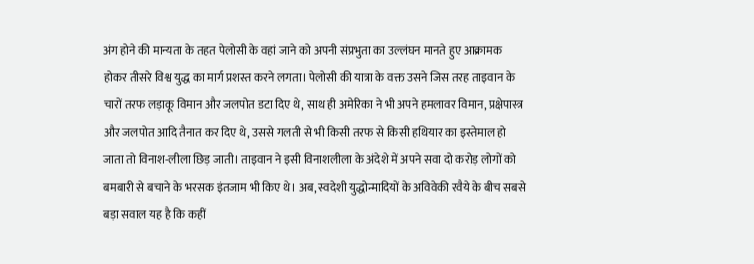अंग होने की मान्यता के तहत पेलोसी के वहां जाने को अपनी संप्रभुता का उल्लंघन मानते हुए आक्रामक होकर तीसरे विश्व युद्ध का मार्ग प्रशस्त करने लगता। पेलोसी की यात्रा के वक्त उसने जिस तरह ताइवान के चारों तरफ लड़ाकू विमान और जलपोत डटा दिए थे, साथ ही अमेरिका ने भी अपने हमलावर विमान, प्रक्षेपास्त्र और जलपोत आदि तैनात कर दिए थे, उससे गलती से भी किसी तरफ से किसी हथियार का इस्तेमाल हो जाता तो विनाश-लीला छिड़ जाती। ताइवान ने इसी विनाशलीला के अंदेशे में अपने सवा दो करोड़ लोगों को बमबारी से बचाने के भरसक इंतजाम भी किए थे। अब, स्वदेशी युद्धोन्मादियों के अविवेकी रवैये के बीच सबसे बड़ा सवाल यह है कि कहीं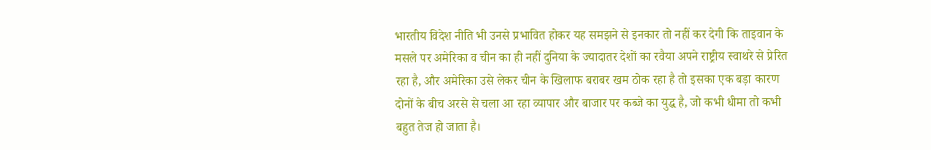भारतीय विदेश नीति भी उनसे प्रभावित होकर यह समझने से इनकार तो नहीं कर देगी कि ताइवान के मसले पर अमेरिका व चीन का ही नहीं दुनिया के ज्यादातर देशों का रवैया अपने राष्ट्रीय स्वाथरे से प्रेरित रहा है, और अमेरिका उसे लेकर चीन के खिलाफ बराबर खम ठोक रहा है तो इसका एक बड़ा कारण दोनों के बीच अरसे से चला आ रहा व्यापार और बाजार पर कब्जे का युद्ध है, जो कभी धीमा तो कभी बहुत तेज हो जाता है।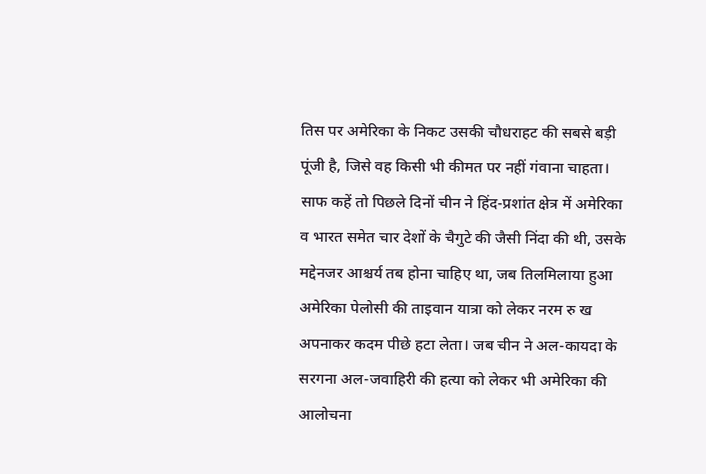तिस पर अमेरिका के निकट उसकी चौधराहट की सबसे बड़ी पूंजी है, जिसे वह किसी भी कीमत पर नहीं गंवाना चाहता। साफ कहें तो पिछले दिनों चीन ने हिंद-प्रशांत क्षेत्र में अमेरिका व भारत समेत चार देशों के चैगुटे की जैसी निंदा की थी, उसके मद्देनजर आश्चर्य तब होना चाहिए था, जब तिलमिलाया हुआ अमेरिका पेलोसी की ताइवान यात्रा को लेकर नरम रु ख अपनाकर कदम पीछे हटा लेता। जब चीन ने अल-कायदा के सरगना अल-जवाहिरी की हत्या को लेकर भी अमेरिका की आलोचना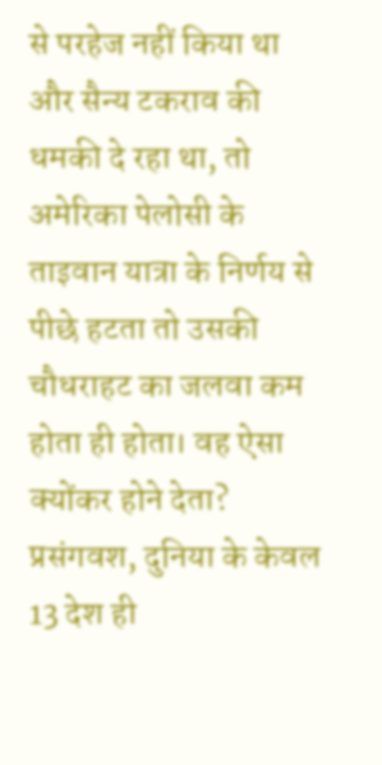से परहेज नहीं किया था और सैन्य टकराव की धमकी दे रहा था, तो अमेरिका पेलोसी के ताइवान यात्रा के निर्णय से पीछे हटता तो उसकी चौधराहट का जलवा कम होता ही होता। वह ऐसा क्योंकर होने देता? प्रसंगवश, दुनिया के केवल 13 देश ही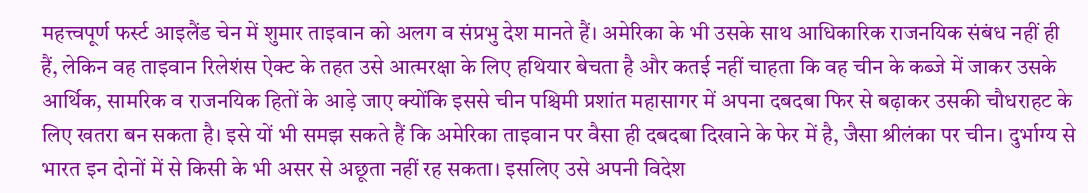महत्त्वपूर्ण फर्स्ट आइलैंड चेन में शुमार ताइवान को अलग व संप्रभु देश मानते हैं। अमेरिका के भी उसके साथ आधिकारिक राजनयिक संबंध नहीं ही हैं, लेकिन वह ताइवान रिलेशंस ऐक्ट के तहत उसे आत्मरक्षा के लिए हथियार बेचता है और कतई नहीं चाहता कि वह चीन के कब्जे में जाकर उसके आर्थिक, सामरिक व राजनयिक हितों के आड़े जाए क्योंकि इससे चीन पश्चिमी प्रशांत महासागर में अपना दबदबा फिर से बढ़ाकर उसकी चौधराहट के लिए खतरा बन सकता है। इसे यों भी समझ सकते हैं कि अमेरिका ताइवान पर वैसा ही दबदबा दिखाने के फेर में है, जैसा श्रीलंका पर चीन। दुर्भाग्य से भारत इन दोनों में से किसी के भी असर से अछूता नहीं रह सकता। इसलिए उसे अपनी विदेश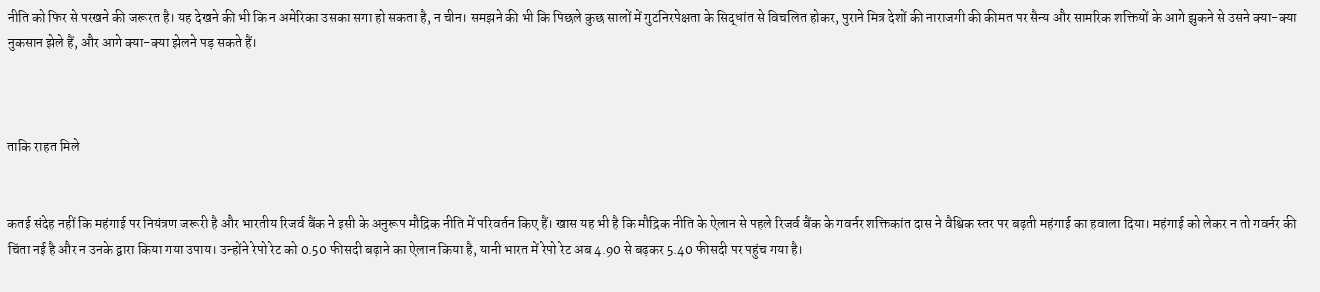नीति को फिर से परखने की जरूरत है। यह देखने की भी कि न अमेरिका उसका सगा हो सकता है, न चीन। समझने की भी कि पिछले कुछ सालों में गुटनिरपेक्षता के सिद्धांत से विचलित होकर, पुराने मित्र देशों की नाराजगी की कीमत पर सैन्य और सामरिक शक्तियों के आगे झुकने से उसने क्या-क्या नुकसान झेले हैं, और आगे क्या-क्या झेलने पड़ सकते हैं।



ताकि राहत मिले


कतई संदेह नहीं कि महंगाई पर नियंत्रण जरूरी है और भारतीय रिजर्व बैंक ने इसी के अनुरूप मौद्रिक नीति में परिवर्तन किए हैं। खास यह भी है कि मौद्रिक नीति के ऐलान से पहले रिजर्व बैंक के गवर्नर शक्तिकांत दास ने वैश्विक स्तर पर बढ़ती महंगाई का हवाला दिया। महंगाई को लेकर न तो गवर्नर की चिंता नई है और न उनके द्वारा किया गया उपाय। उन्होंने रेपो रेट को 0.50 फीसदी बढ़ाने का ऐलान किया है, यानी भारत में रेपो रेट अब 4.90 से बढ़कर 5.40 फीसदी पर पहुंच गया है।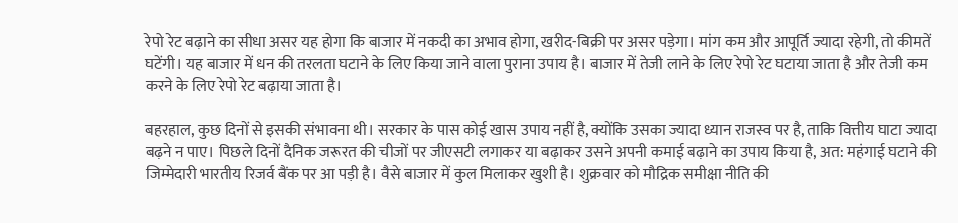रेपो रेट बढ़ाने का सीधा असर यह होगा कि बाजार में नकदी का अभाव होगा, खरीद-बिक्री पर असर पड़ेगा। मांग कम और आपूर्ति ज्यादा रहेगी, तो कीमतें घटेंगी। यह बाजार में धन की तरलता घटाने के लिए किया जाने वाला पुराना उपाय है। बाजार में तेजी लाने के लिए रेपो रेट घटाया जाता है और तेजी कम करने के लिए रेपो रेट बढ़ाया जाता है।

बहरहाल, कुछ दिनों से इसकी संभावना थी। सरकार के पास कोई खास उपाय नहीं है, क्योंकि उसका ज्यादा ध्यान राजस्व पर है, ताकि वित्तीय घाटा ज्यादा बढ़ने न पाए। पिछले दिनों दैनिक जरूरत की चीजों पर जीएसटी लगाकर या बढ़ाकर उसने अपनी कमाई बढ़ाने का उपाय किया है, अत: महंगाई घटाने की जिम्मेदारी भारतीय रिजर्व बैंक पर आ पड़ी है। वैसे बाजार में कुल मिलाकर खुशी है। शुक्रवार को मौद्रिक समीक्षा नीति की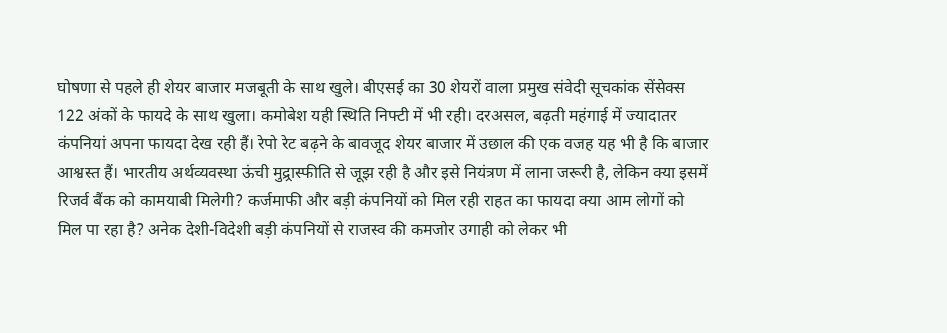घोषणा से पहले ही शेयर बाजार मजबूती के साथ खुले। बीएसई का 30 शेयरों वाला प्रमुख संवेदी सूचकांक सेंसेक्स 122 अंकों के फायदे के साथ खुला। कमोबेश यही स्थिति निफ्टी में भी रही। दरअसल, बढ़ती महंगाई में ज्यादातर कंपनियां अपना फायदा देख रही हैं। रेपो रेट बढ़ने के बावजूद शेयर बाजार में उछाल की एक वजह यह भी है कि बाजार आश्वस्त हैं। भारतीय अर्थव्यवस्था ऊंची मुद्र्रास्फीति से जूझ रही है और इसे नियंत्रण में लाना जरूरी है, लेकिन क्या इसमें रिजर्व बैंक को कामयाबी मिलेगी? कर्जमाफी और बड़ी कंपनियों को मिल रही राहत का फायदा क्या आम लोगों को मिल पा रहा है? अनेक देशी-विदेशी बड़ी कंपनियों से राजस्व की कमजोर उगाही को लेकर भी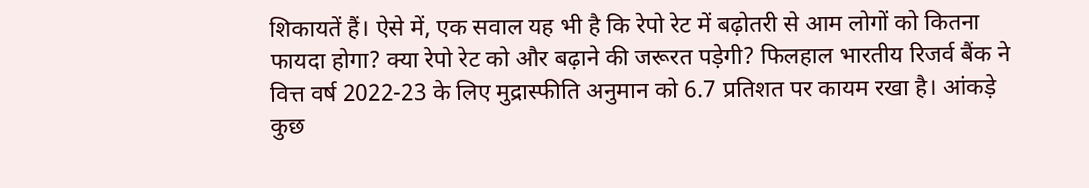शिकायतें हैं। ऐसे में, एक सवाल यह भी है कि रेपो रेट में बढ़ोतरी से आम लोगों को कितना फायदा होगा? क्या रेपो रेट को और बढ़ाने की जरूरत पड़ेगी? फिलहाल भारतीय रिजर्व बैंक ने वित्त वर्ष 2022-23 के लिए मुद्रास्फीति अनुमान को 6.7 प्रतिशत पर कायम रखा है। आंकड़े कुछ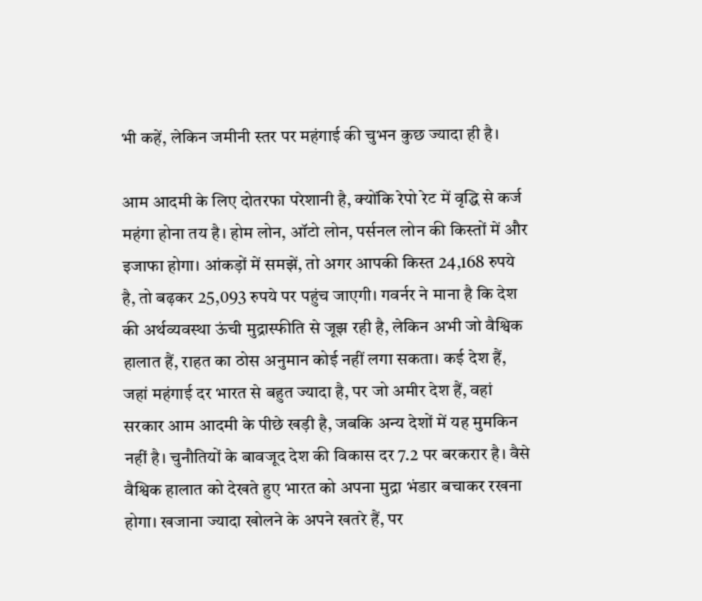भी कहें, लेकिन जमीनी स्तर पर महंगाई की चुभन कुछ ज्यादा ही है।

आम आदमी के लिए दोतरफा परेशानी है, क्योंकि रेपो रेट में वृद्धि से कर्ज महंगा होना तय है। होम लोन, ऑटो लोन, पर्सनल लोन की किस्तों में और इजाफा होगा। आंकड़ों में समझें, तो अगर आपकी किस्त 24,168 रुपये है, तो बढ़कर 25,093 रुपये पर पहुंच जाएगी। गवर्नर ने माना है कि देश की अर्थव्यवस्था ऊंची मुद्रास्फीति से जूझ रही है, लेकिन अभी जो वैश्विक हालात हैं, राहत का ठोस अनुमान कोई नहीं लगा सकता। कई देश हैं, जहां महंगाई दर भारत से बहुत ज्यादा है, पर जो अमीर देश हैं, वहां सरकार आम आदमी के पीछे खड़ी है, जबकि अन्य देशों में यह मुमकिन नहीं है। चुनौतियों के बावजूद देश की विकास दर 7.2 पर बरकरार है। वैसे वैश्विक हालात को देखते हुए भारत को अपना मुद्रा भंडार बचाकर रखना होगा। खजाना ज्यादा खोलने के अपने खतरे हैं, पर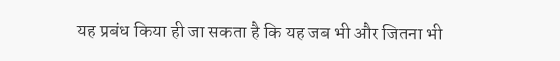यह प्रबंध किया ही जा सकता है कि यह जब भी और जितना भी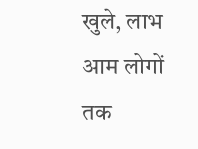खुले, लाभ आम लोगों तक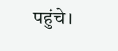पहुंचे।